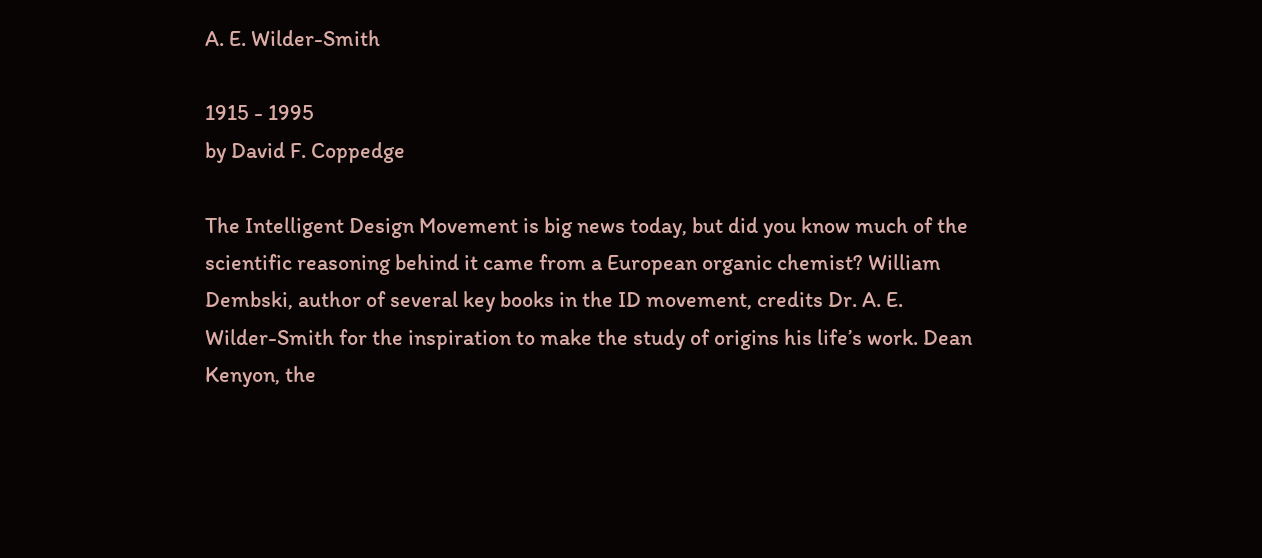A. E. Wilder-Smith

1915 - 1995
by David F. Coppedge

The Intelligent Design Movement is big news today, but did you know much of the scientific reasoning behind it came from a European organic chemist? William Dembski, author of several key books in the ID movement, credits Dr. A. E. Wilder-Smith for the inspiration to make the study of origins his life’s work. Dean Kenyon, the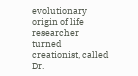evolutionary origin of life researcher turned creationist, called Dr.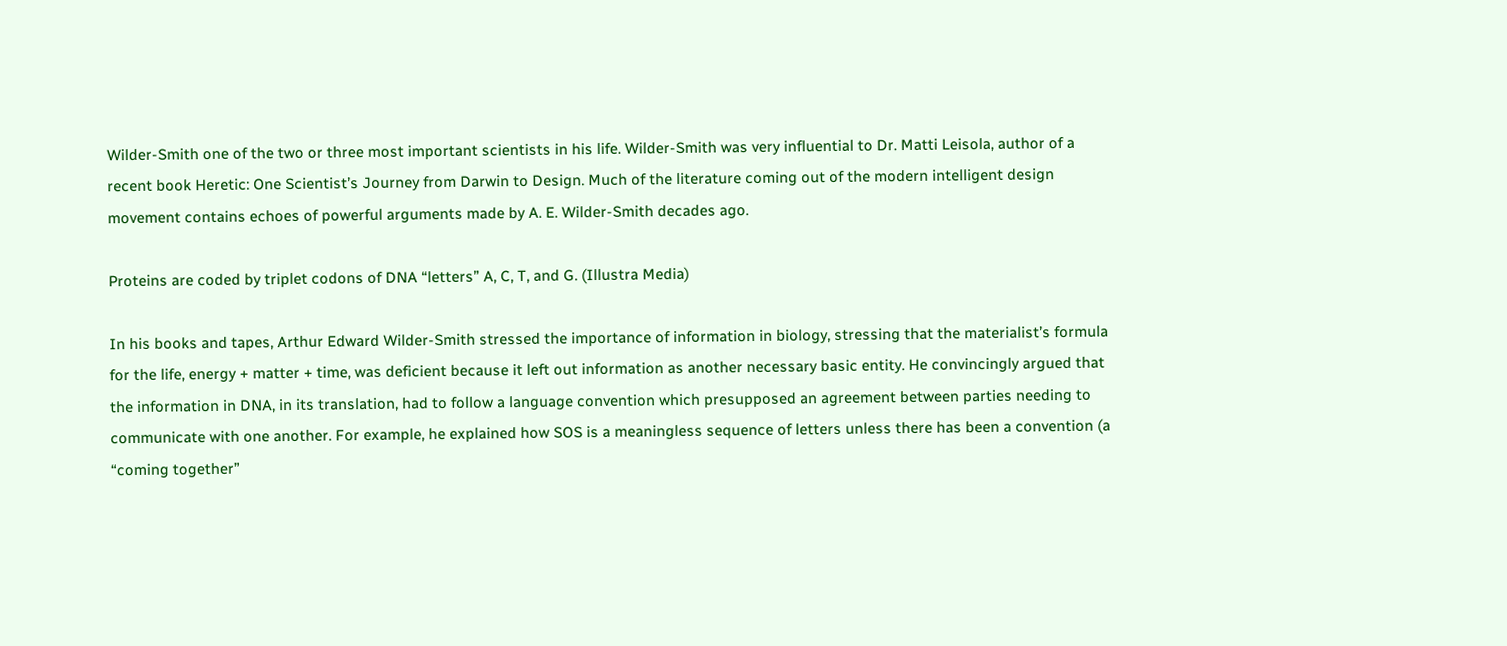Wilder-Smith one of the two or three most important scientists in his life. Wilder-Smith was very influential to Dr. Matti Leisola, author of a recent book Heretic: One Scientist’s Journey from Darwin to Design. Much of the literature coming out of the modern intelligent design movement contains echoes of powerful arguments made by A. E. Wilder-Smith decades ago.

Proteins are coded by triplet codons of DNA “letters” A, C, T, and G. (Illustra Media)

In his books and tapes, Arthur Edward Wilder-Smith stressed the importance of information in biology, stressing that the materialist’s formula for the life, energy + matter + time, was deficient because it left out information as another necessary basic entity. He convincingly argued that the information in DNA, in its translation, had to follow a language convention which presupposed an agreement between parties needing to communicate with one another. For example, he explained how SOS is a meaningless sequence of letters unless there has been a convention (a “coming together”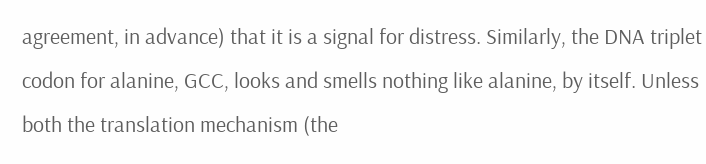agreement, in advance) that it is a signal for distress. Similarly, the DNA triplet codon for alanine, GCC, looks and smells nothing like alanine, by itself. Unless both the translation mechanism (the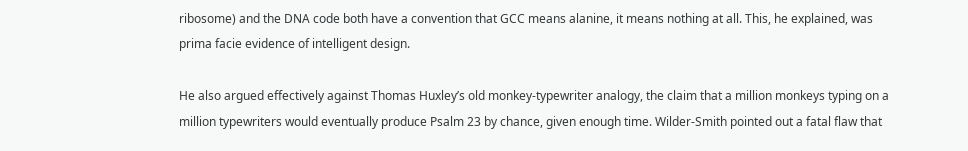ribosome) and the DNA code both have a convention that GCC means alanine, it means nothing at all. This, he explained, was prima facie evidence of intelligent design.

He also argued effectively against Thomas Huxley’s old monkey-typewriter analogy, the claim that a million monkeys typing on a million typewriters would eventually produce Psalm 23 by chance, given enough time. Wilder-Smith pointed out a fatal flaw that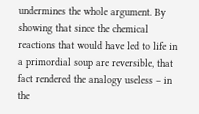undermines the whole argument. By showing that since the chemical reactions that would have led to life in a primordial soup are reversible, that fact rendered the analogy useless – in the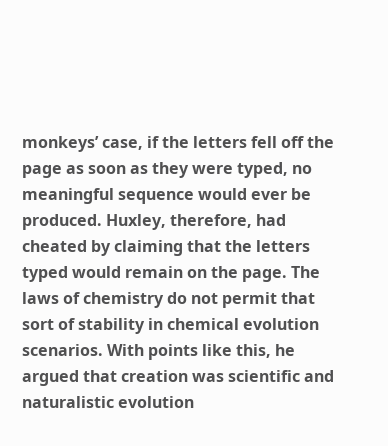monkeys’ case, if the letters fell off the page as soon as they were typed, no meaningful sequence would ever be produced. Huxley, therefore, had cheated by claiming that the letters typed would remain on the page. The laws of chemistry do not permit that sort of stability in chemical evolution scenarios. With points like this, he argued that creation was scientific and naturalistic evolution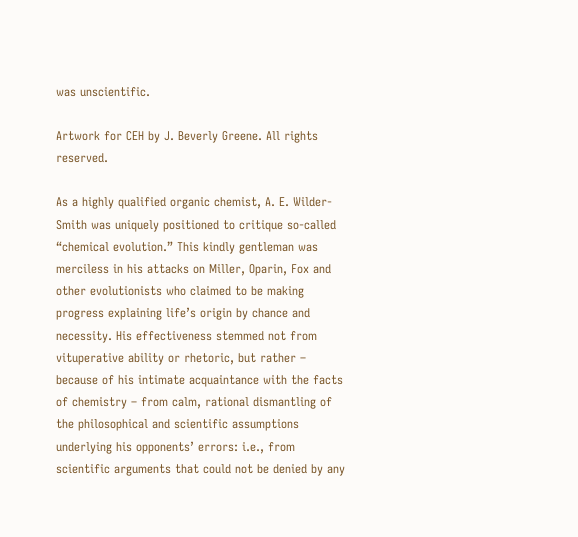was unscientific.

Artwork for CEH by J. Beverly Greene. All rights reserved.

As a highly qualified organic chemist, A. E. Wilder-Smith was uniquely positioned to critique so-called “chemical evolution.” This kindly gentleman was merciless in his attacks on Miller, Oparin, Fox and other evolutionists who claimed to be making progress explaining life’s origin by chance and necessity. His effectiveness stemmed not from vituperative ability or rhetoric, but rather – because of his intimate acquaintance with the facts of chemistry – from calm, rational dismantling of the philosophical and scientific assumptions underlying his opponents’ errors: i.e., from scientific arguments that could not be denied by any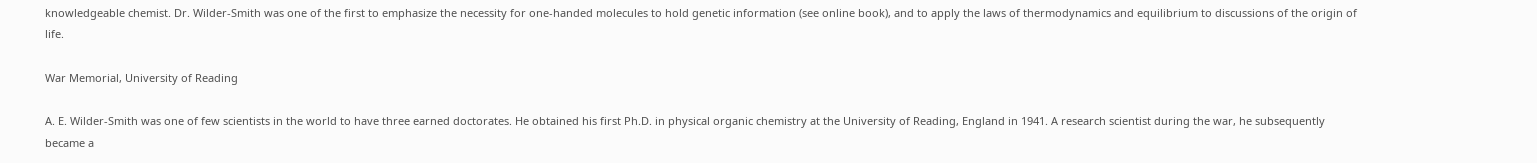knowledgeable chemist. Dr. Wilder-Smith was one of the first to emphasize the necessity for one-handed molecules to hold genetic information (see online book), and to apply the laws of thermodynamics and equilibrium to discussions of the origin of life.

War Memorial, University of Reading

A. E. Wilder-Smith was one of few scientists in the world to have three earned doctorates. He obtained his first Ph.D. in physical organic chemistry at the University of Reading, England in 1941. A research scientist during the war, he subsequently became a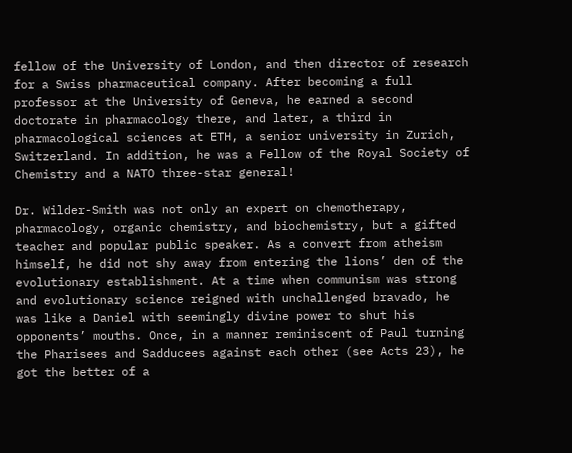fellow of the University of London, and then director of research for a Swiss pharmaceutical company. After becoming a full professor at the University of Geneva, he earned a second doctorate in pharmacology there, and later, a third in pharmacological sciences at ETH, a senior university in Zurich, Switzerland. In addition, he was a Fellow of the Royal Society of Chemistry and a NATO three-star general!

Dr. Wilder-Smith was not only an expert on chemotherapy, pharmacology, organic chemistry, and biochemistry, but a gifted teacher and popular public speaker. As a convert from atheism himself, he did not shy away from entering the lions’ den of the evolutionary establishment. At a time when communism was strong and evolutionary science reigned with unchallenged bravado, he was like a Daniel with seemingly divine power to shut his opponents’ mouths. Once, in a manner reminiscent of Paul turning the Pharisees and Sadducees against each other (see Acts 23), he got the better of a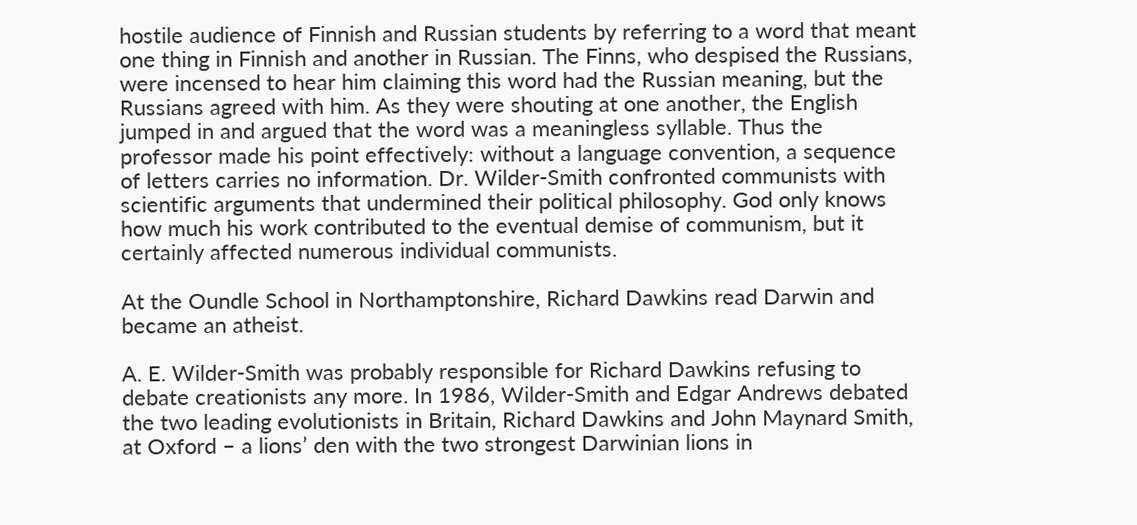hostile audience of Finnish and Russian students by referring to a word that meant one thing in Finnish and another in Russian. The Finns, who despised the Russians, were incensed to hear him claiming this word had the Russian meaning, but the Russians agreed with him. As they were shouting at one another, the English jumped in and argued that the word was a meaningless syllable. Thus the professor made his point effectively: without a language convention, a sequence of letters carries no information. Dr. Wilder-Smith confronted communists with scientific arguments that undermined their political philosophy. God only knows how much his work contributed to the eventual demise of communism, but it certainly affected numerous individual communists.

At the Oundle School in Northamptonshire, Richard Dawkins read Darwin and became an atheist.

A. E. Wilder-Smith was probably responsible for Richard Dawkins refusing to debate creationists any more. In 1986, Wilder-Smith and Edgar Andrews debated the two leading evolutionists in Britain, Richard Dawkins and John Maynard Smith, at Oxford – a lions’ den with the two strongest Darwinian lions in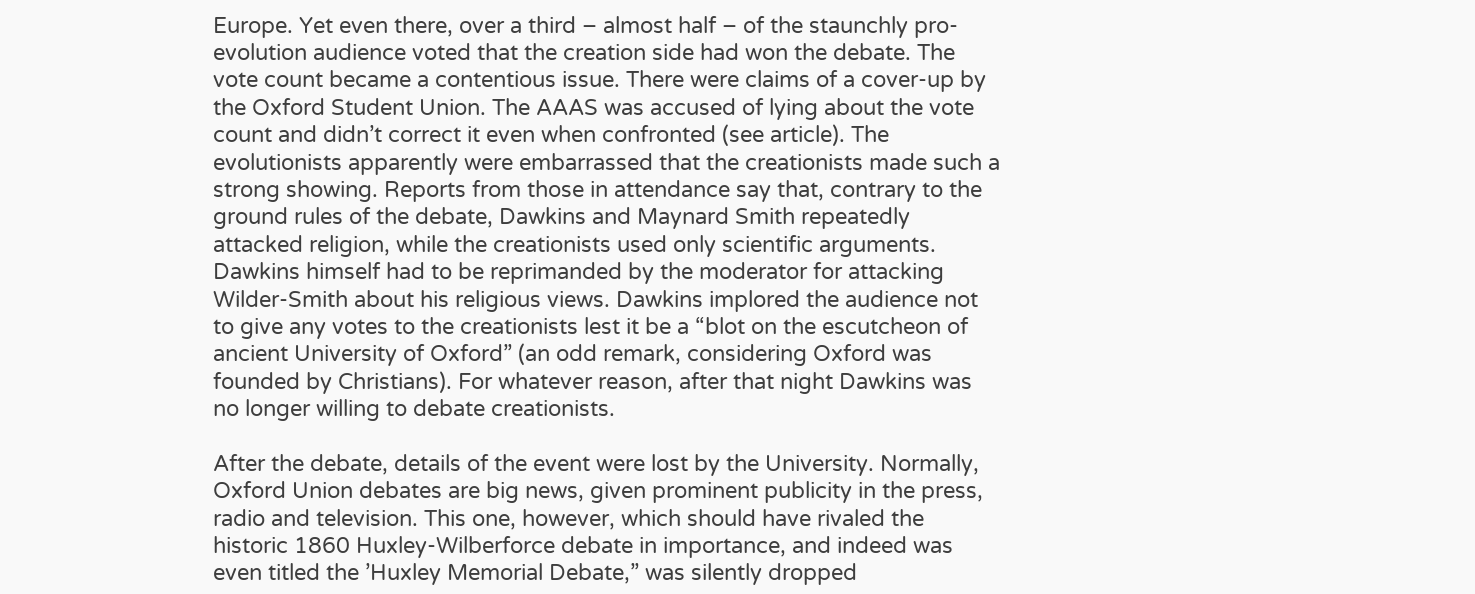Europe. Yet even there, over a third – almost half – of the staunchly pro-evolution audience voted that the creation side had won the debate. The vote count became a contentious issue. There were claims of a cover-up by the Oxford Student Union. The AAAS was accused of lying about the vote count and didn’t correct it even when confronted (see article). The evolutionists apparently were embarrassed that the creationists made such a strong showing. Reports from those in attendance say that, contrary to the ground rules of the debate, Dawkins and Maynard Smith repeatedly attacked religion, while the creationists used only scientific arguments. Dawkins himself had to be reprimanded by the moderator for attacking Wilder-Smith about his religious views. Dawkins implored the audience not to give any votes to the creationists lest it be a “blot on the escutcheon of ancient University of Oxford” (an odd remark, considering Oxford was founded by Christians). For whatever reason, after that night Dawkins was no longer willing to debate creationists.

After the debate, details of the event were lost by the University. Normally, Oxford Union debates are big news, given prominent publicity in the press, radio and television. This one, however, which should have rivaled the historic 1860 Huxley-Wilberforce debate in importance, and indeed was even titled the ’Huxley Memorial Debate,” was silently dropped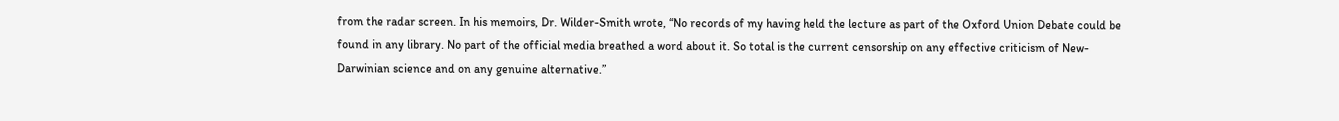from the radar screen. In his memoirs, Dr. Wilder-Smith wrote, “No records of my having held the lecture as part of the Oxford Union Debate could be found in any library. No part of the official media breathed a word about it. So total is the current censorship on any effective criticism of New-Darwinian science and on any genuine alternative.”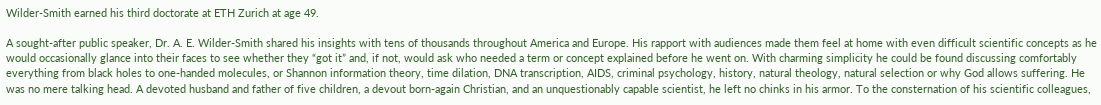Wilder-Smith earned his third doctorate at ETH Zurich at age 49.

A sought-after public speaker, Dr. A. E. Wilder-Smith shared his insights with tens of thousands throughout America and Europe. His rapport with audiences made them feel at home with even difficult scientific concepts as he would occasionally glance into their faces to see whether they “got it” and, if not, would ask who needed a term or concept explained before he went on. With charming simplicity he could be found discussing comfortably everything from black holes to one-handed molecules, or Shannon information theory, time dilation, DNA transcription, AIDS, criminal psychology, history, natural theology, natural selection or why God allows suffering. He was no mere talking head. A devoted husband and father of five children, a devout born-again Christian, and an unquestionably capable scientist, he left no chinks in his armor. To the consternation of his scientific colleagues,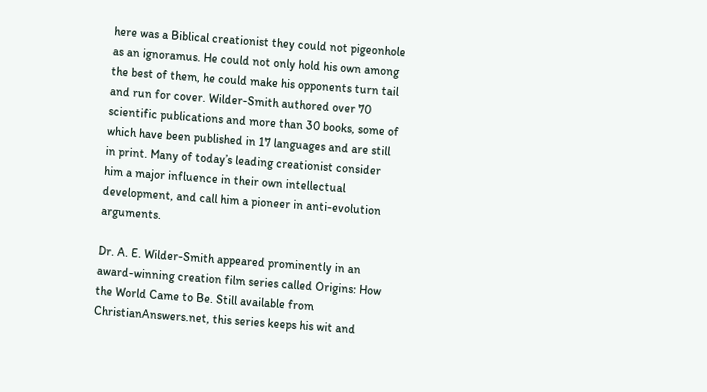here was a Biblical creationist they could not pigeonhole as an ignoramus. He could not only hold his own among the best of them, he could make his opponents turn tail and run for cover. Wilder-Smith authored over 70 scientific publications and more than 30 books, some of which have been published in 17 languages and are still in print. Many of today’s leading creationist consider him a major influence in their own intellectual development, and call him a pioneer in anti-evolution arguments.

Dr. A. E. Wilder-Smith appeared prominently in an award-winning creation film series called Origins: How the World Came to Be. Still available from ChristianAnswers.net, this series keeps his wit and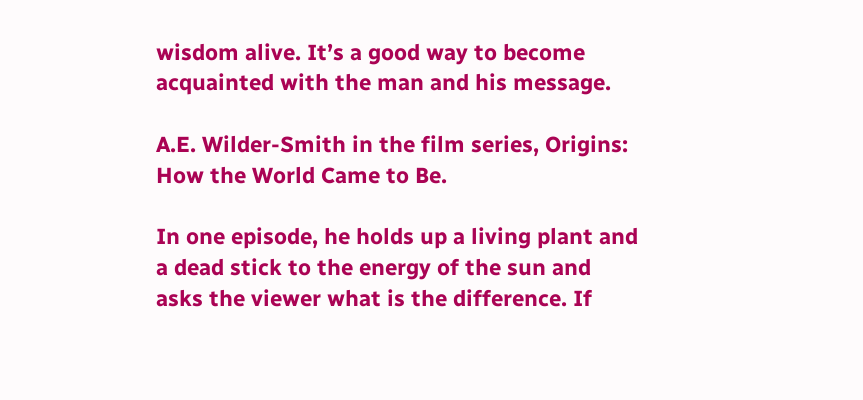wisdom alive. It’s a good way to become acquainted with the man and his message.

A.E. Wilder-Smith in the film series, Origins: How the World Came to Be.

In one episode, he holds up a living plant and a dead stick to the energy of the sun and asks the viewer what is the difference. If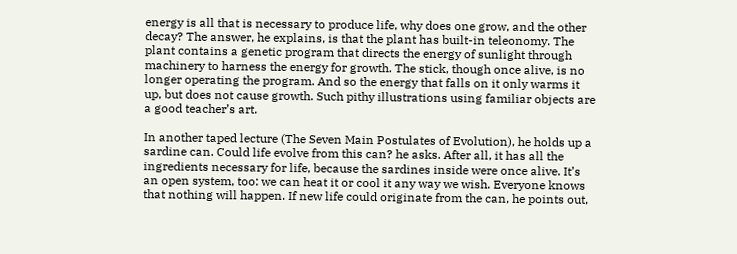energy is all that is necessary to produce life, why does one grow, and the other decay? The answer, he explains, is that the plant has built-in teleonomy. The plant contains a genetic program that directs the energy of sunlight through machinery to harness the energy for growth. The stick, though once alive, is no longer operating the program. And so the energy that falls on it only warms it up, but does not cause growth. Such pithy illustrations using familiar objects are a good teacher’s art.

In another taped lecture (The Seven Main Postulates of Evolution), he holds up a sardine can. Could life evolve from this can? he asks. After all, it has all the ingredients necessary for life, because the sardines inside were once alive. It’s an open system, too: we can heat it or cool it any way we wish. Everyone knows that nothing will happen. If new life could originate from the can, he points out,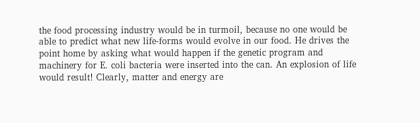the food processing industry would be in turmoil, because no one would be able to predict what new life-forms would evolve in our food. He drives the point home by asking what would happen if the genetic program and machinery for E. coli bacteria were inserted into the can. An explosion of life would result! Clearly, matter and energy are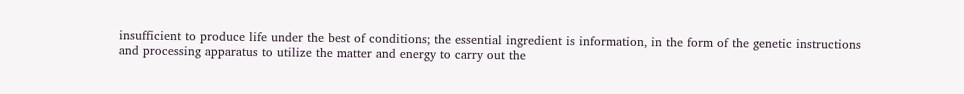insufficient to produce life under the best of conditions; the essential ingredient is information, in the form of the genetic instructions and processing apparatus to utilize the matter and energy to carry out the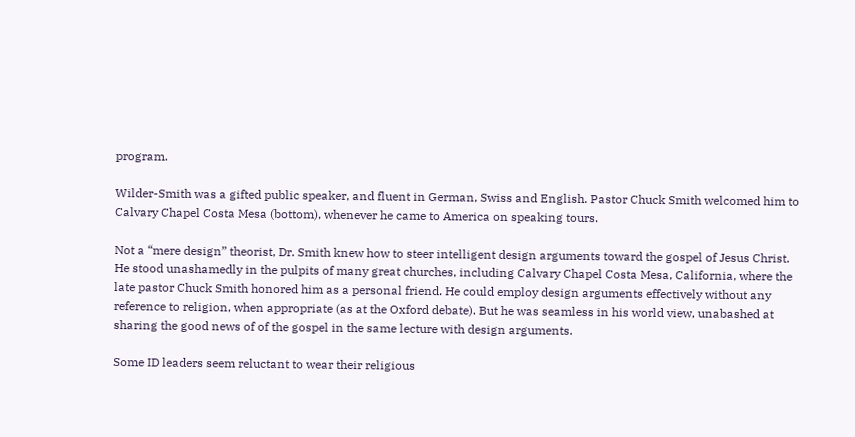program.

Wilder-Smith was a gifted public speaker, and fluent in German, Swiss and English. Pastor Chuck Smith welcomed him to Calvary Chapel Costa Mesa (bottom), whenever he came to America on speaking tours.

Not a “mere design” theorist, Dr. Smith knew how to steer intelligent design arguments toward the gospel of Jesus Christ. He stood unashamedly in the pulpits of many great churches, including Calvary Chapel Costa Mesa, California, where the late pastor Chuck Smith honored him as a personal friend. He could employ design arguments effectively without any reference to religion, when appropriate (as at the Oxford debate). But he was seamless in his world view, unabashed at sharing the good news of of the gospel in the same lecture with design arguments.

Some ID leaders seem reluctant to wear their religious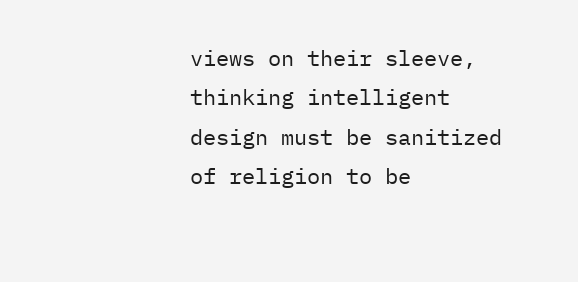views on their sleeve, thinking intelligent design must be sanitized of religion to be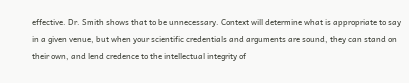effective. Dr. Smith shows that to be unnecessary. Context will determine what is appropriate to say in a given venue, but when your scientific credentials and arguments are sound, they can stand on their own, and lend credence to the intellectual integrity of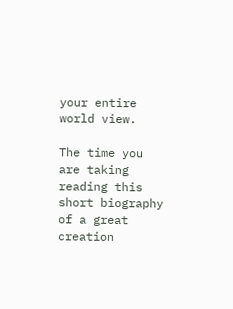your entire world view.

The time you are taking reading this short biography of a great creation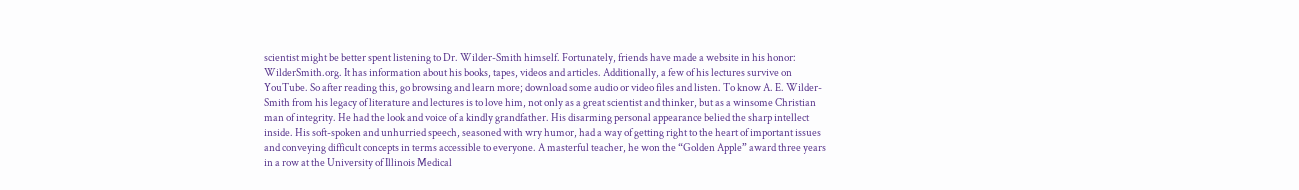scientist might be better spent listening to Dr. Wilder-Smith himself. Fortunately, friends have made a website in his honor: WilderSmith.org. It has information about his books, tapes, videos and articles. Additionally, a few of his lectures survive on YouTube. So after reading this, go browsing and learn more; download some audio or video files and listen. To know A. E. Wilder-Smith from his legacy of literature and lectures is to love him, not only as a great scientist and thinker, but as a winsome Christian man of integrity. He had the look and voice of a kindly grandfather. His disarming personal appearance belied the sharp intellect inside. His soft-spoken and unhurried speech, seasoned with wry humor, had a way of getting right to the heart of important issues and conveying difficult concepts in terms accessible to everyone. A masterful teacher, he won the “Golden Apple” award three years in a row at the University of Illinois Medical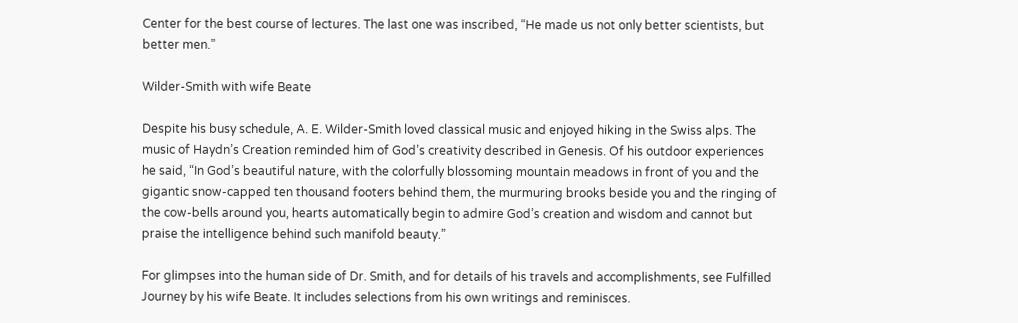Center for the best course of lectures. The last one was inscribed, “He made us not only better scientists, but better men.”

Wilder-Smith with wife Beate

Despite his busy schedule, A. E. Wilder-Smith loved classical music and enjoyed hiking in the Swiss alps. The music of Haydn’s Creation reminded him of God’s creativity described in Genesis. Of his outdoor experiences he said, “In God’s beautiful nature, with the colorfully blossoming mountain meadows in front of you and the gigantic snow-capped ten thousand footers behind them, the murmuring brooks beside you and the ringing of the cow-bells around you, hearts automatically begin to admire God’s creation and wisdom and cannot but praise the intelligence behind such manifold beauty.”

For glimpses into the human side of Dr. Smith, and for details of his travels and accomplishments, see Fulfilled Journey by his wife Beate. It includes selections from his own writings and reminisces.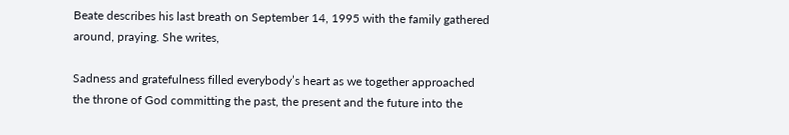Beate describes his last breath on September 14, 1995 with the family gathered around, praying. She writes,

Sadness and gratefulness filled everybody’s heart as we together approached the throne of God committing the past, the present and the future into the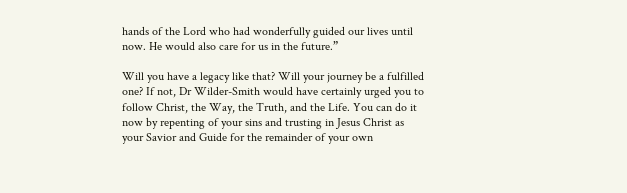hands of the Lord who had wonderfully guided our lives until now. He would also care for us in the future.”

Will you have a legacy like that? Will your journey be a fulfilled one? If not, Dr Wilder-Smith would have certainly urged you to follow Christ, the Way, the Truth, and the Life. You can do it now by repenting of your sins and trusting in Jesus Christ as your Savior and Guide for the remainder of your own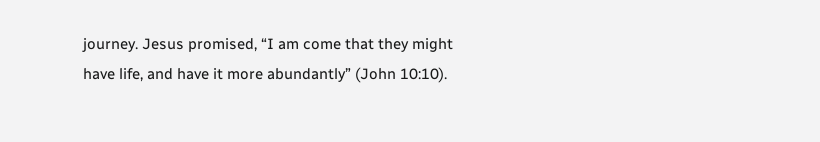journey. Jesus promised, “I am come that they might have life, and have it more abundantly” (John 10:10).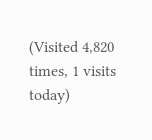(Visited 4,820 times, 1 visits today)